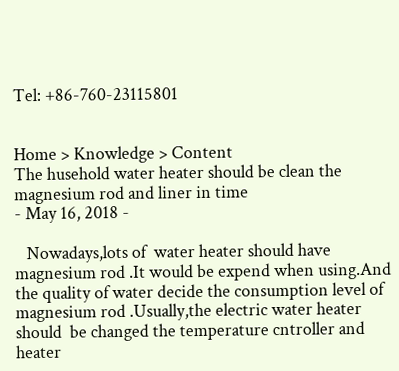Tel: +86-760-23115801


Home > Knowledge > Content
The husehold water heater should be clean the magnesium rod and liner in time
- May 16, 2018 -

   Nowadays,lots of  water heater should have magnesium rod .It would be expend when using.And the quality of water decide the consumption level of magnesium rod .Usually,the electric water heater should  be changed the temperature cntroller and heater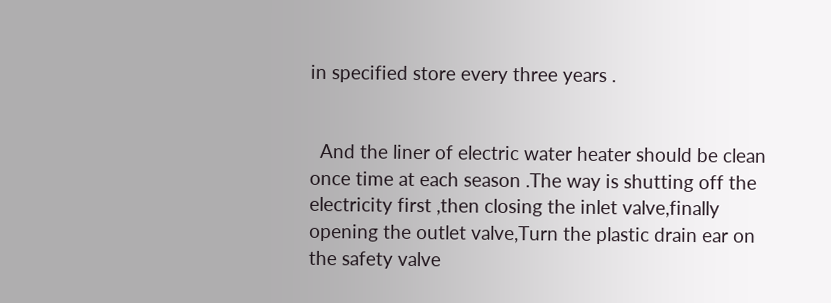in specified store every three years .


  And the liner of electric water heater should be clean once time at each season .The way is shutting off the electricity first ,then closing the inlet valve,finally opening the outlet valve,Turn the plastic drain ear on the safety valve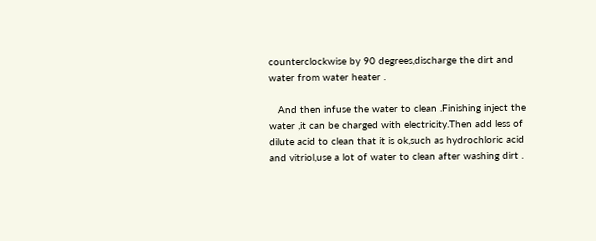counterclockwise by 90 degrees,discharge the dirt and water from water heater .

   And then infuse the water to clean .Finishing inject the water ,it can be charged with electricity.Then add less of dilute acid to clean that it is ok,such as hydrochloric acid and vitriol,use a lot of water to clean after washing dirt .